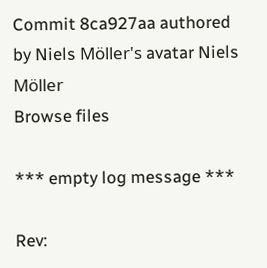Commit 8ca927aa authored by Niels Möller's avatar Niels Möller
Browse files

*** empty log message ***

Rev: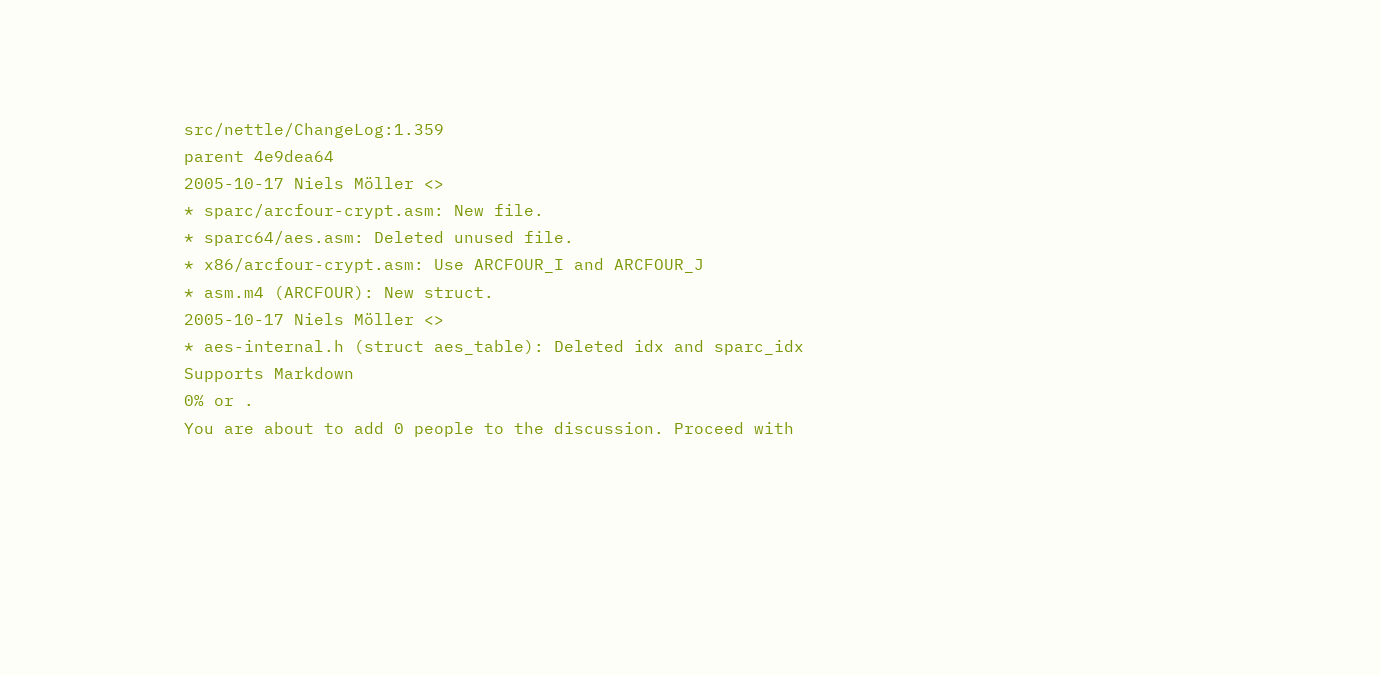src/nettle/ChangeLog:1.359
parent 4e9dea64
2005-10-17 Niels Möller <>
* sparc/arcfour-crypt.asm: New file.
* sparc64/aes.asm: Deleted unused file.
* x86/arcfour-crypt.asm: Use ARCFOUR_I and ARCFOUR_J
* asm.m4 (ARCFOUR): New struct.
2005-10-17 Niels Möller <>
* aes-internal.h (struct aes_table): Deleted idx and sparc_idx
Supports Markdown
0% or .
You are about to add 0 people to the discussion. Proceed with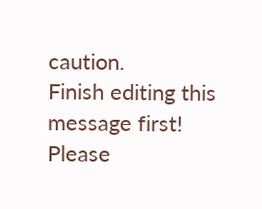caution.
Finish editing this message first!
Please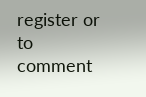register or to comment